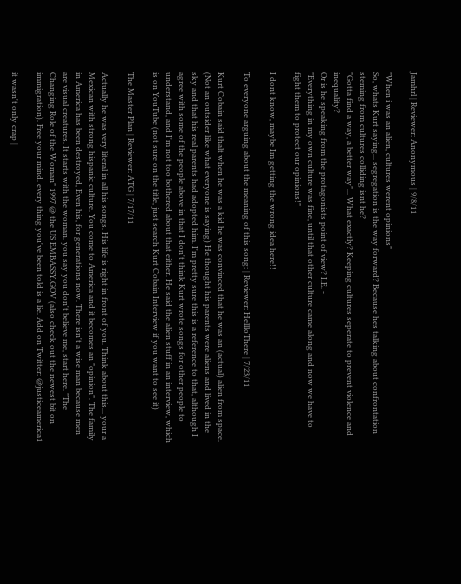Jamhrl | Reviewer: Anonymous | 9/8/11

"When i was an alien, cultures werent opinions"
So, whats Kurt saying... segregation is the way forward? Because hes talking about confrontation steming from cultures colliding isnt he?
"Gotta find a way, a better way"... What exactly? Keeping cultures seperate to prevent violence and inequality?
Or is he speaking from the protagonists point of view? I.E. -
"Everything in my own culture was fine, until that other culture came along and now we have to fight them to protect our opinions!"

I dont know, maybe Im getting the wrong idea here!!

To everyone arguing about the meaning of this song: | Reviewer: HellloThere | 7/23/11

Kurt Cobain said thalt when he was a kid he was convinced that he was an (actual) alien from space. (Not an outsider like what everyone is saying) He thought his parents were aliens and lived in the sky and that his real parents had adopted him. I'm pretty sure this is a reference to that, although I agree with some of the people above in that I don't think Kurt wrote songs for other people to understand, and I'm not too bothered about that either. He said the alien stuff in an interview, which is on YouTube (not sure on the title, just search Kurt Cobain Interview if you want to see it)

The Master Plan | Reviewer: ATG | 7/17/11

Actually he was very literal in all his songs. His life is right in front of you. Think about this... your a Mexican with strong hispanic culture. You come to America and it becomes an "opinion". The family in America has been destroyed, Even his, for generations now. There isn't a wise man because men are visual creatures. It starts with the woman. you say you don't believe me, start here. "The Changing Role of the Woman" 1997 @ the US EMBASSY.GOV (also check out the newest bit on immigration). Free your mind. every thing you've been told is a lie. Add on Twitter: @justiceamerica1

it wasn't only crap |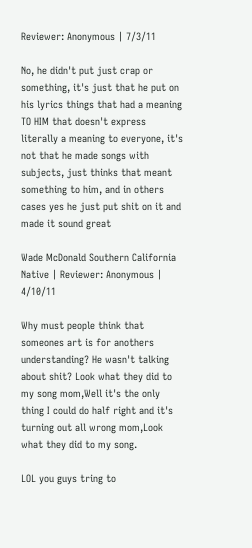Reviewer: Anonymous | 7/3/11

No, he didn't put just crap or something, it's just that he put on his lyrics things that had a meaning TO HIM that doesn't express literally a meaning to everyone, it's not that he made songs with subjects, just thinks that meant something to him, and in others cases yes he just put shit on it and made it sound great

Wade McDonald Southern California Native | Reviewer: Anonymous | 4/10/11

Why must people think that someones art is for anothers understanding? He wasn't talking about shit? Look what they did to my song mom,Well it's the only thing I could do half right and it's turning out all wrong mom,Look what they did to my song.

LOL you guys tring to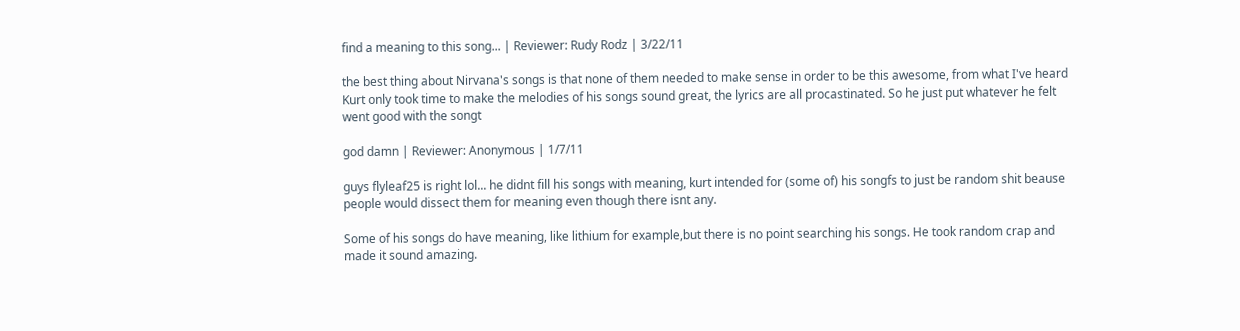find a meaning to this song... | Reviewer: Rudy Rodz | 3/22/11

the best thing about Nirvana's songs is that none of them needed to make sense in order to be this awesome, from what I've heard Kurt only took time to make the melodies of his songs sound great, the lyrics are all procastinated. So he just put whatever he felt went good with the songt

god damn | Reviewer: Anonymous | 1/7/11

guys flyleaf25 is right lol... he didnt fill his songs with meaning, kurt intended for (some of) his songfs to just be random shit beause people would dissect them for meaning even though there isnt any.

Some of his songs do have meaning, like lithium for example,but there is no point searching his songs. He took random crap and made it sound amazing.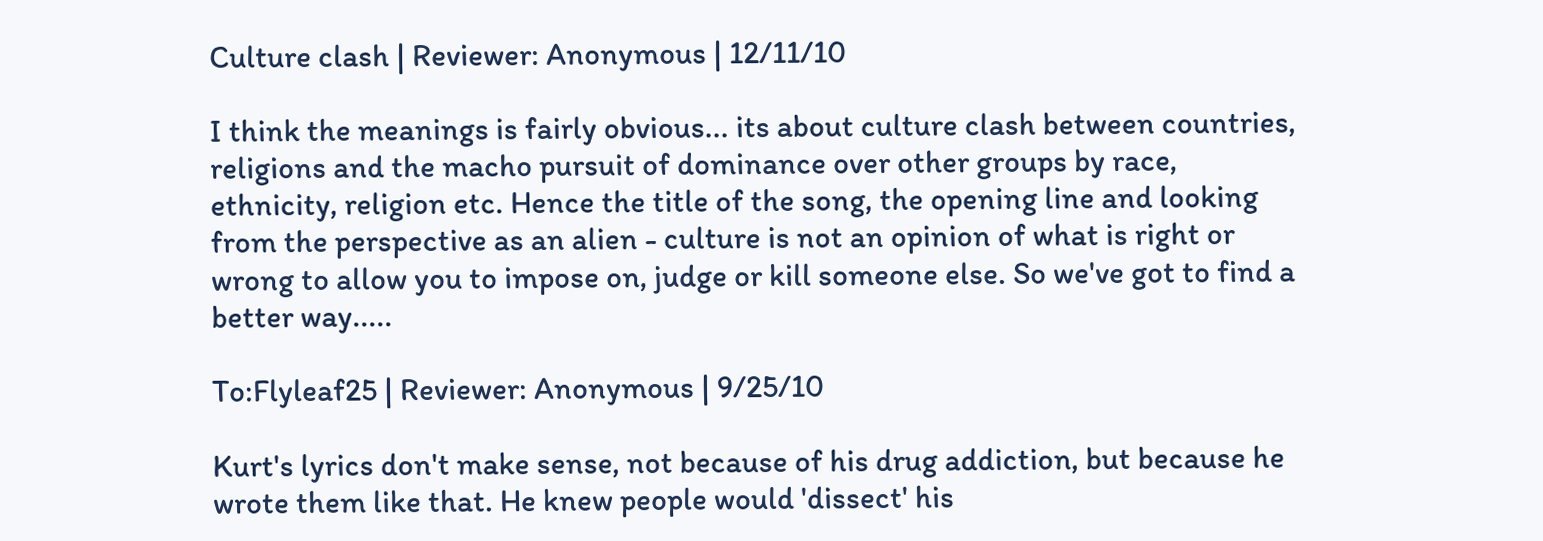Culture clash | Reviewer: Anonymous | 12/11/10

I think the meanings is fairly obvious... its about culture clash between countries, religions and the macho pursuit of dominance over other groups by race, ethnicity, religion etc. Hence the title of the song, the opening line and looking from the perspective as an alien - culture is not an opinion of what is right or wrong to allow you to impose on, judge or kill someone else. So we've got to find a better way.....

To:Flyleaf25 | Reviewer: Anonymous | 9/25/10

Kurt's lyrics don't make sense, not because of his drug addiction, but because he wrote them like that. He knew people would 'dissect' his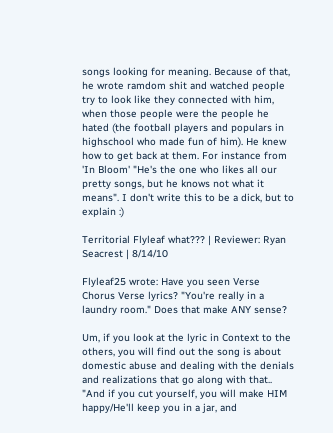songs looking for meaning. Because of that, he wrote ramdom shit and watched people try to look like they connected with him, when those people were the people he hated (the football players and populars in highschool who made fun of him). He knew how to get back at them. For instance from 'In Bloom' "He's the one who likes all our pretty songs, but he knows not what it means". I don't write this to be a dick, but to explain :)

Territorial Flyleaf what??? | Reviewer: Ryan Seacrest | 8/14/10

Flyleaf25 wrote: Have you seen Verse Chorus Verse lyrics? "You're really in a laundry room." Does that make ANY sense?

Um, if you look at the lyric in Context to the others, you will find out the song is about domestic abuse and dealing with the denials and realizations that go along with that.. "And if you cut yourself, you will make HIM happy/He'll keep you in a jar, and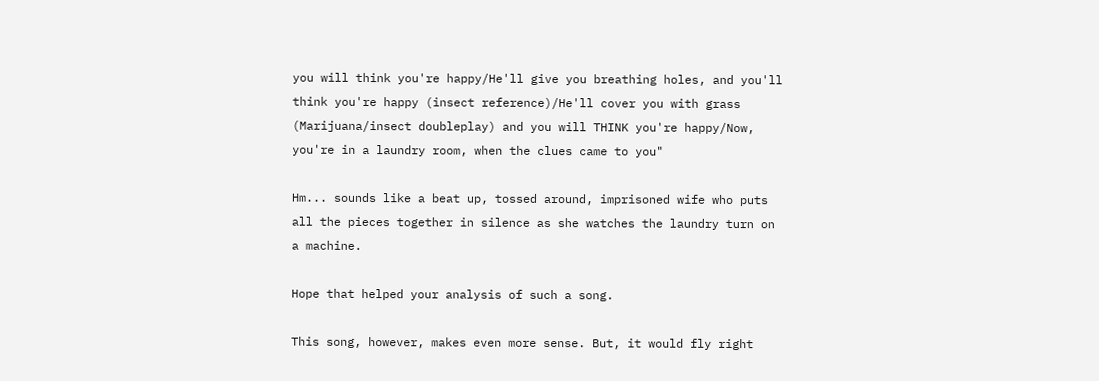you will think you're happy/He'll give you breathing holes, and you'll think you're happy (insect reference)/He'll cover you with grass (Marijuana/insect doubleplay) and you will THINK you're happy/Now, you're in a laundry room, when the clues came to you"

Hm... sounds like a beat up, tossed around, imprisoned wife who puts all the pieces together in silence as she watches the laundry turn on a machine.

Hope that helped your analysis of such a song.

This song, however, makes even more sense. But, it would fly right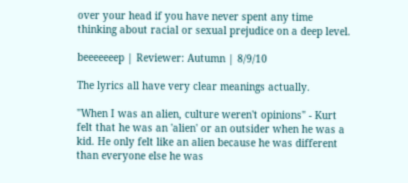over your head if you have never spent any time thinking about racial or sexual prejudice on a deep level.

beeeeeeep | Reviewer: Autumn | 8/9/10

The lyrics all have very clear meanings actually.

"When I was an alien, culture weren't opinions" - Kurt felt that he was an 'alien' or an outsider when he was a kid. He only felt like an alien because he was different than everyone else he was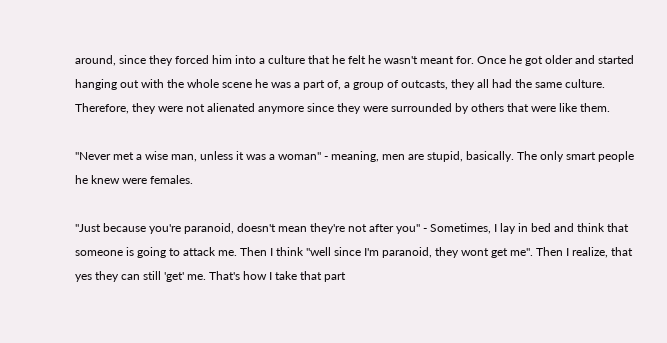around, since they forced him into a culture that he felt he wasn't meant for. Once he got older and started hanging out with the whole scene he was a part of, a group of outcasts, they all had the same culture. Therefore, they were not alienated anymore since they were surrounded by others that were like them.

"Never met a wise man, unless it was a woman" - meaning, men are stupid, basically. The only smart people he knew were females.

"Just because you're paranoid, doesn't mean they're not after you" - Sometimes, I lay in bed and think that someone is going to attack me. Then I think "well since I'm paranoid, they wont get me". Then I realize, that yes they can still 'get' me. That's how I take that part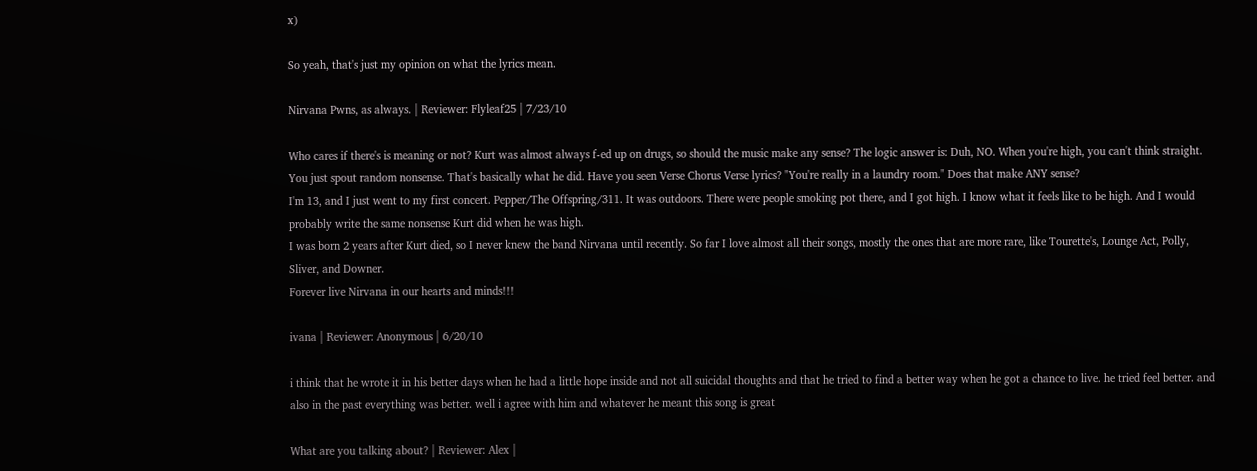x)

So yeah, that's just my opinion on what the lyrics mean.

Nirvana Pwns, as always. | Reviewer: Flyleaf25 | 7/23/10

Who cares if there's is meaning or not? Kurt was almost always f-ed up on drugs, so should the music make any sense? The logic answer is: Duh, NO. When you're high, you can't think straight. You just spout random nonsense. That's basically what he did. Have you seen Verse Chorus Verse lyrics? "You're really in a laundry room." Does that make ANY sense?
I'm 13, and I just went to my first concert. Pepper/The Offspring/311. It was outdoors. There were people smoking pot there, and I got high. I know what it feels like to be high. And I would probably write the same nonsense Kurt did when he was high.
I was born 2 years after Kurt died, so I never knew the band Nirvana until recently. So far I love almost all their songs, mostly the ones that are more rare, like Tourette's, Lounge Act, Polly, Sliver, and Downer.
Forever live Nirvana in our hearts and minds!!!

ivana | Reviewer: Anonymous | 6/20/10

i think that he wrote it in his better days when he had a little hope inside and not all suicidal thoughts and that he tried to find a better way when he got a chance to live. he tried feel better. and also in the past everything was better. well i agree with him and whatever he meant this song is great

What are you talking about? | Reviewer: Alex |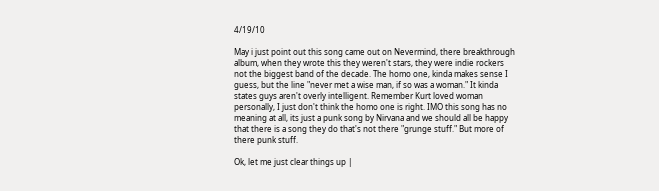4/19/10

May i just point out this song came out on Nevermind, there breakthrough album, when they wrote this they weren't stars, they were indie rockers not the biggest band of the decade. The homo one, kinda makes sense I guess, but the line "never met a wise man, if so was a woman." It kinda states guys aren't overly intelligent. Remember Kurt loved woman personally, I just don't think the homo one is right. IMO this song has no meaning at all, its just a punk song by Nirvana and we should all be happy that there is a song they do that's not there "grunge stuff." But more of there punk stuff.

Ok, let me just clear things up |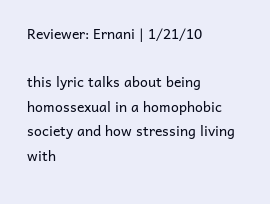Reviewer: Ernani | 1/21/10

this lyric talks about being homossexual in a homophobic society and how stressing living with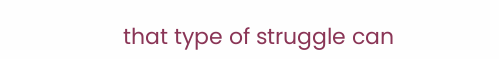that type of struggle can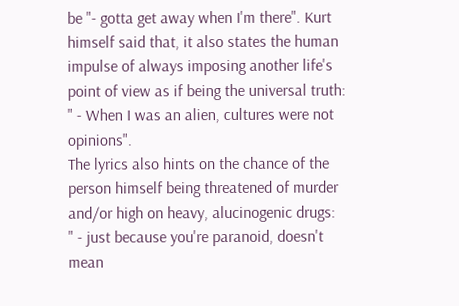be "- gotta get away when I'm there". Kurt himself said that, it also states the human impulse of always imposing another life's point of view as if being the universal truth:
" - When I was an alien, cultures were not opinions".
The lyrics also hints on the chance of the person himself being threatened of murder and/or high on heavy, alucinogenic drugs:
" - just because you're paranoid, doesn't mean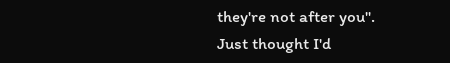they're not after you".
Just thought I'd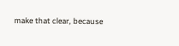make that clear, because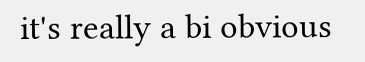it's really a bi obvious